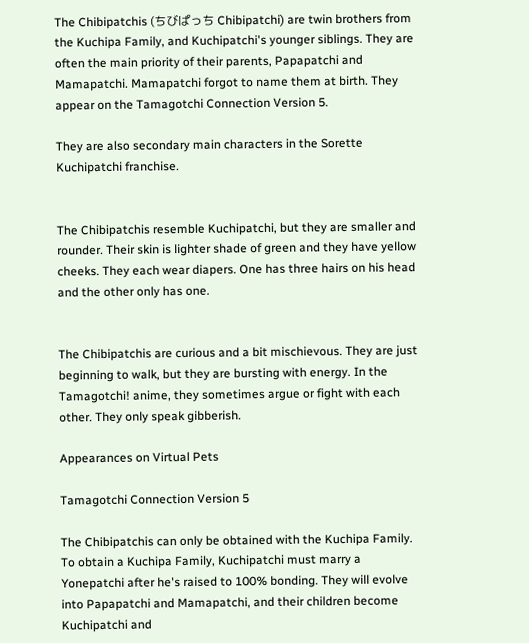The Chibipatchis (ちびぱっち Chibipatchi) are twin brothers from the Kuchipa Family, and Kuchipatchi's younger siblings. They are often the main priority of their parents, Papapatchi and Mamapatchi. Mamapatchi forgot to name them at birth. They appear on the Tamagotchi Connection Version 5.

They are also secondary main characters in the Sorette Kuchipatchi franchise.


The Chibipatchis resemble Kuchipatchi, but they are smaller and rounder. Their skin is lighter shade of green and they have yellow cheeks. They each wear diapers. One has three hairs on his head and the other only has one.


The Chibipatchis are curious and a bit mischievous. They are just beginning to walk, but they are bursting with energy. In the Tamagotchi! anime, they sometimes argue or fight with each other. They only speak gibberish.

Appearances on Virtual Pets

Tamagotchi Connection Version 5

The Chibipatchis can only be obtained with the Kuchipa Family. To obtain a Kuchipa Family, Kuchipatchi must marry a Yonepatchi after he's raised to 100% bonding. They will evolve into Papapatchi and Mamapatchi, and their children become Kuchipatchi and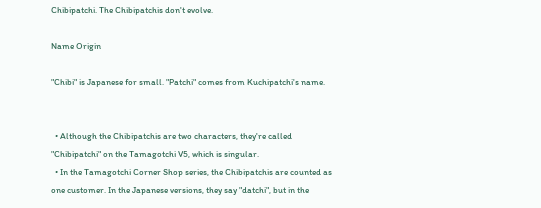Chibipatchi. The Chibipatchis don't evolve.

Name Origin

"Chibi" is Japanese for small. "Patchi" comes from Kuchipatchi's name.


  • Although the Chibipatchis are two characters, they're called "Chibipatchi" on the Tamagotchi V5, which is singular.
  • In the Tamagotchi Corner Shop series, the Chibipatchis are counted as one customer. In the Japanese versions, they say "datchi", but in the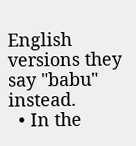English versions they say "babu" instead.
  • In the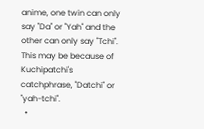anime, one twin can only say "Da" or "Yah" and the other can only say "Tchi". This may be because of Kuchipatchi's catchphrase, "Datchi" or "yah-tchi".
  •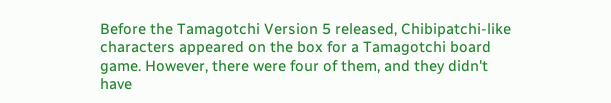Before the Tamagotchi Version 5 released, Chibipatchi-like characters appeared on the box for a Tamagotchi board game. However, there were four of them, and they didn't have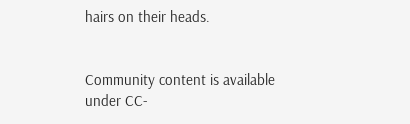hairs on their heads.


Community content is available under CC-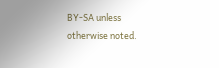BY-SA unless otherwise noted.